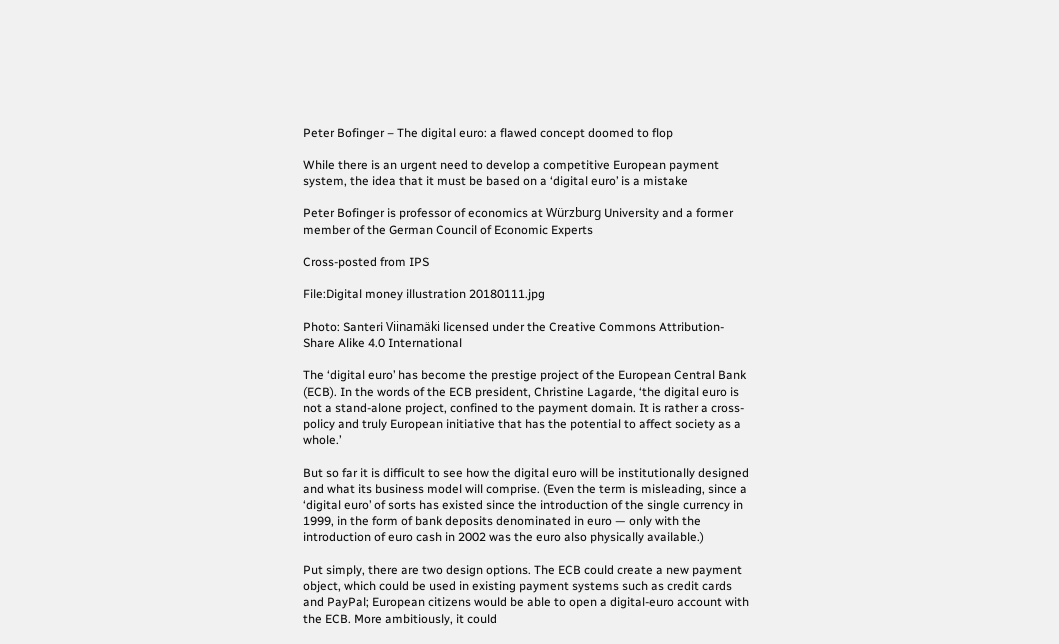Peter Bofinger – The digital euro: a flawed concept doomed to flop

While there is an urgent need to develop a competitive European payment system, the idea that it must be based on a ‘digital euro’ is a mistake

Peter Bofinger is professor of economics at Würzburg University and a former member of the German Council of Economic Experts

Cross-posted from IPS

File:Digital money illustration 20180111.jpg

Photo: Santeri Viinamäki licensed under the Creative Commons Attribution-Share Alike 4.0 International

The ‘digital euro’ has become the prestige project of the European Central Bank (ECB). In the words of the ECB president, Christine Lagarde, ‘the digital euro is not a stand-alone project, confined to the payment domain. It is rather a cross-policy and truly European initiative that has the potential to affect society as a whole.’

But so far it is difficult to see how the digital euro will be institutionally designed and what its business model will comprise. (Even the term is misleading, since a ‘digital euro’ of sorts has existed since the introduction of the single currency in 1999, in the form of bank deposits denominated in euro — only with the introduction of euro cash in 2002 was the euro also physically available.)

Put simply, there are two design options. The ECB could create a new payment object, which could be used in existing payment systems such as credit cards and PayPal; European citizens would be able to open a digital-euro account with the ECB. More ambitiously, it could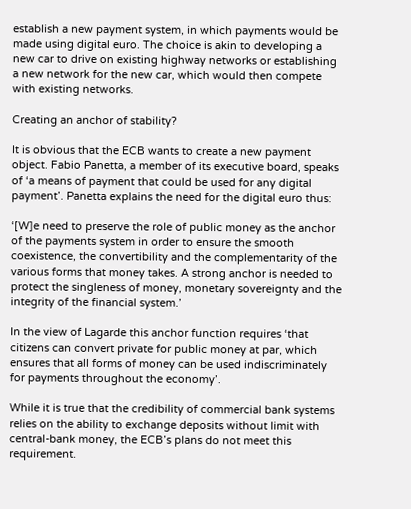establish a new payment system, in which payments would be made using digital euro. The choice is akin to developing a new car to drive on existing highway networks or establishing a new network for the new car, which would then compete with existing networks.

Creating an anchor of stability?

It is obvious that the ECB wants to create a new payment object. Fabio Panetta, a member of its executive board, speaks of ‘a means of payment that could be used for any digital payment’. Panetta explains the need for the digital euro thus:

‘[W]e need to preserve the role of public money as the anchor of the payments system in order to ensure the smooth coexistence, the convertibility and the complementarity of the various forms that money takes. A strong anchor is needed to protect the singleness of money, monetary sovereignty and the integrity of the financial system.’

In the view of Lagarde this anchor function requires ‘that citizens can convert private for public money at par, which ensures that all forms of money can be used indiscriminately for payments throughout the economy’.

While it is true that the credibility of commercial bank systems relies on the ability to exchange deposits without limit with central-bank money, the ECB’s plans do not meet this requirement.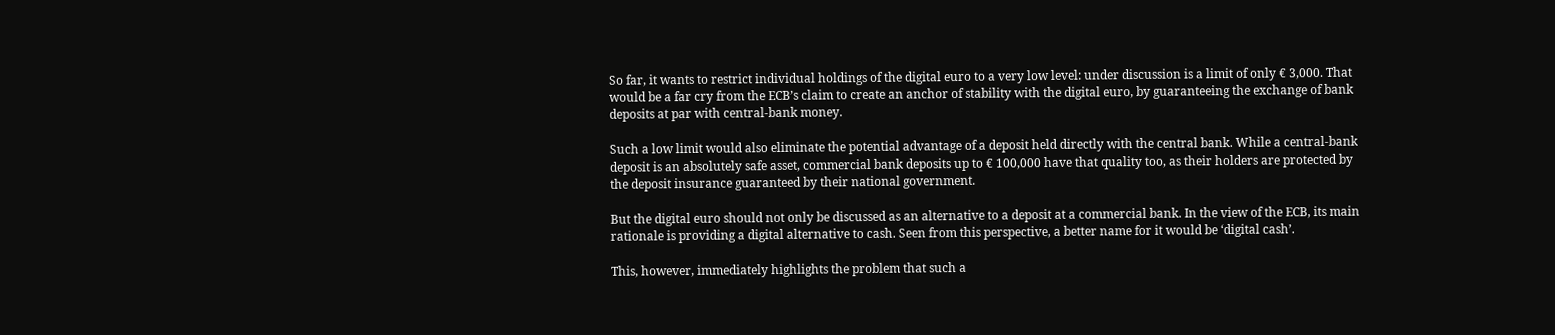So far, it wants to restrict individual holdings of the digital euro to a very low level: under discussion is a limit of only € 3,000. That would be a far cry from the ECB’s claim to create an anchor of stability with the digital euro, by guaranteeing the exchange of bank deposits at par with central-bank money.

Such a low limit would also eliminate the potential advantage of a deposit held directly with the central bank. While a central-bank deposit is an absolutely safe asset, commercial bank deposits up to € 100,000 have that quality too, as their holders are protected by the deposit insurance guaranteed by their national government.

But the digital euro should not only be discussed as an alternative to a deposit at a commercial bank. In the view of the ECB, its main rationale is providing a digital alternative to cash. Seen from this perspective, a better name for it would be ‘digital cash’.

This, however, immediately highlights the problem that such a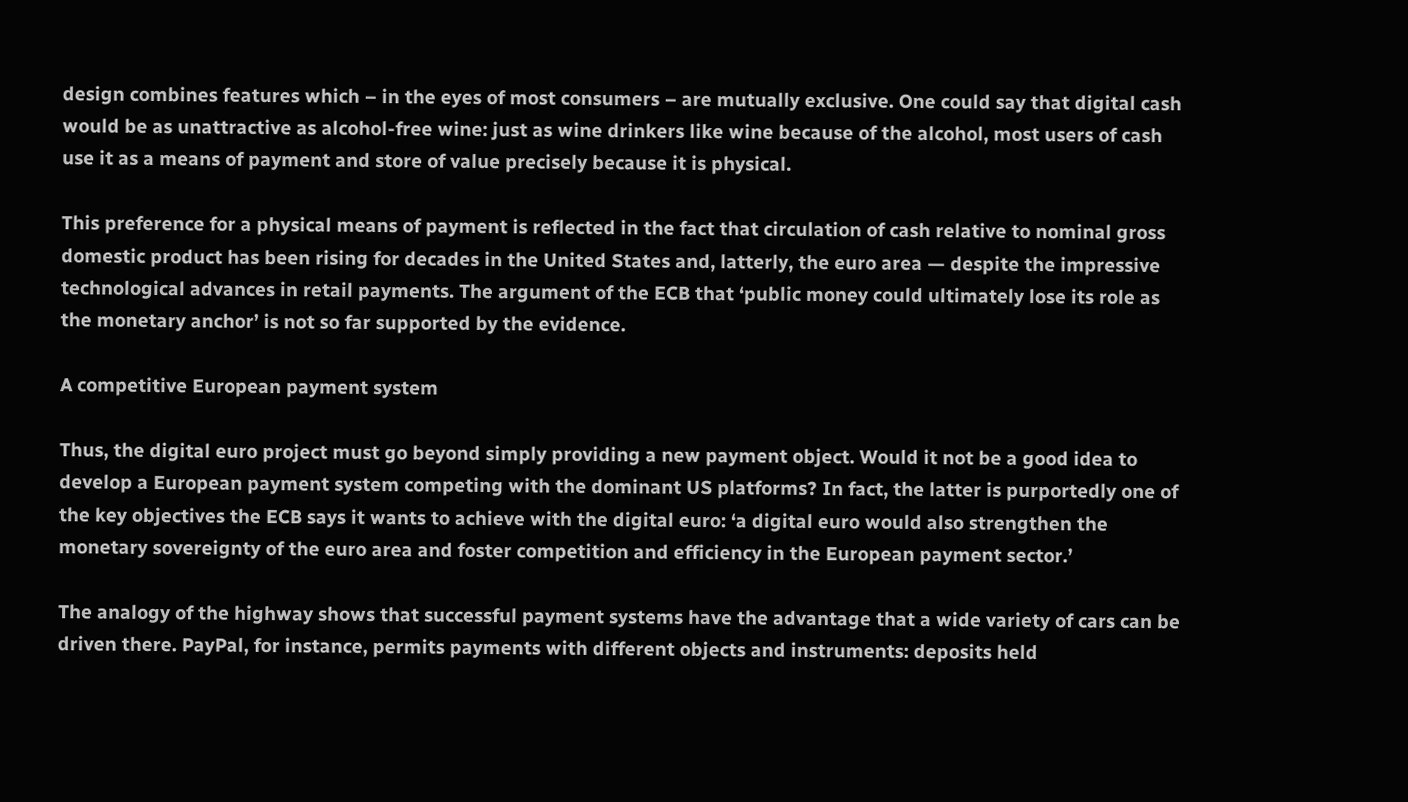design combines features which – in the eyes of most consumers – are mutually exclusive. One could say that digital cash would be as unattractive as alcohol-free wine: just as wine drinkers like wine because of the alcohol, most users of cash use it as a means of payment and store of value precisely because it is physical.

This preference for a physical means of payment is reflected in the fact that circulation of cash relative to nominal gross domestic product has been rising for decades in the United States and, latterly, the euro area — despite the impressive technological advances in retail payments. The argument of the ECB that ‘public money could ultimately lose its role as the monetary anchor’ is not so far supported by the evidence.

A competitive European payment system

Thus, the digital euro project must go beyond simply providing a new payment object. Would it not be a good idea to develop a European payment system competing with the dominant US platforms? In fact, the latter is purportedly one of the key objectives the ECB says it wants to achieve with the digital euro: ‘a digital euro would also strengthen the monetary sovereignty of the euro area and foster competition and efficiency in the European payment sector.’

The analogy of the highway shows that successful payment systems have the advantage that a wide variety of cars can be driven there. PayPal, for instance, permits payments with different objects and instruments: deposits held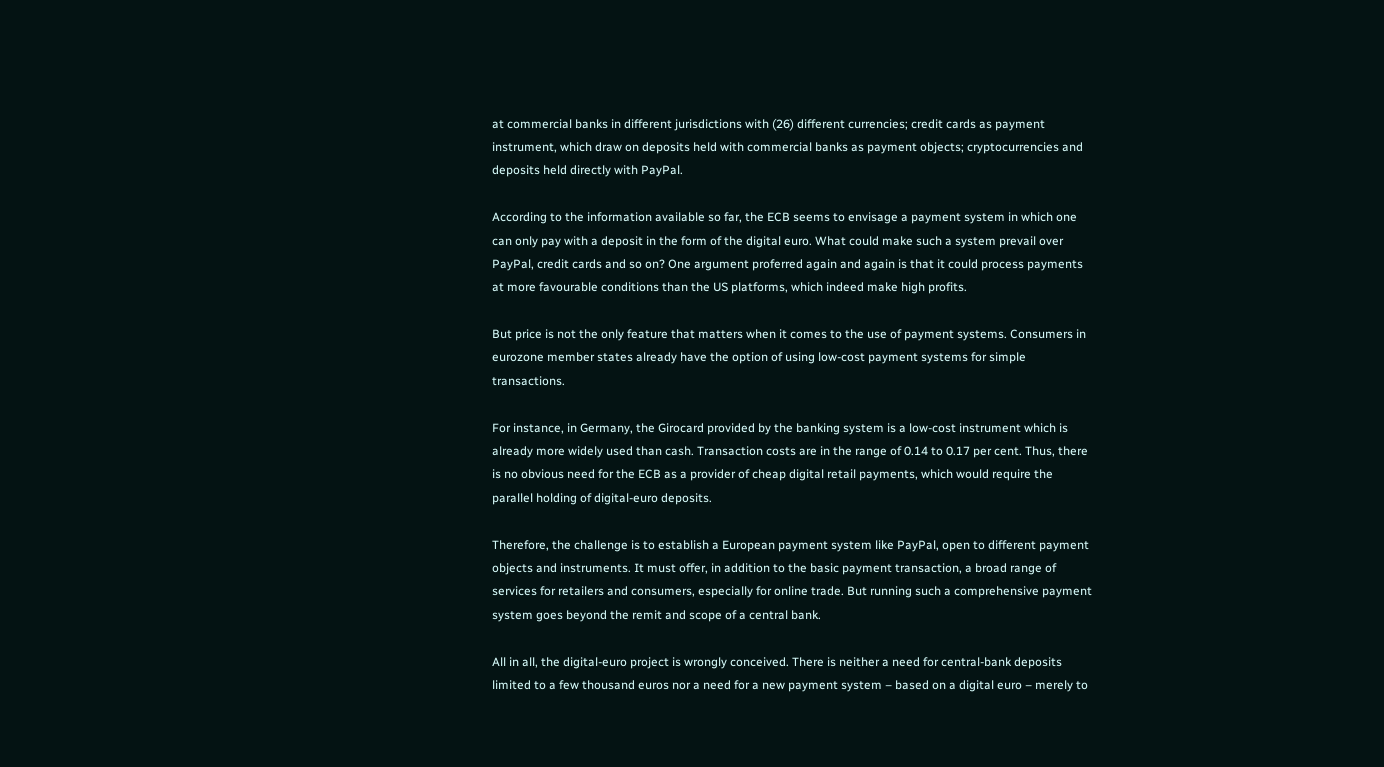at commercial banks in different jurisdictions with (26) different currencies; credit cards as payment instrument, which draw on deposits held with commercial banks as payment objects; cryptocurrencies and deposits held directly with PayPal.

According to the information available so far, the ECB seems to envisage a payment system in which one can only pay with a deposit in the form of the digital euro. What could make such a system prevail over PayPal, credit cards and so on? One argument proferred again and again is that it could process payments at more favourable conditions than the US platforms, which indeed make high profits.

But price is not the only feature that matters when it comes to the use of payment systems. Consumers in eurozone member states already have the option of using low-cost payment systems for simple transactions.

For instance, in Germany, the Girocard provided by the banking system is a low-cost instrument which is already more widely used than cash. Transaction costs are in the range of 0.14 to 0.17 per cent. Thus, there is no obvious need for the ECB as a provider of cheap digital retail payments, which would require the parallel holding of digital-euro deposits.

Therefore, the challenge is to establish a European payment system like PayPal, open to different payment objects and instruments. It must offer, in addition to the basic payment transaction, a broad range of services for retailers and consumers, especially for online trade. But running such a comprehensive payment system goes beyond the remit and scope of a central bank.

All in all, the digital-euro project is wrongly conceived. There is neither a need for central-bank deposits limited to a few thousand euros nor a need for a new payment system – based on a digital euro – merely to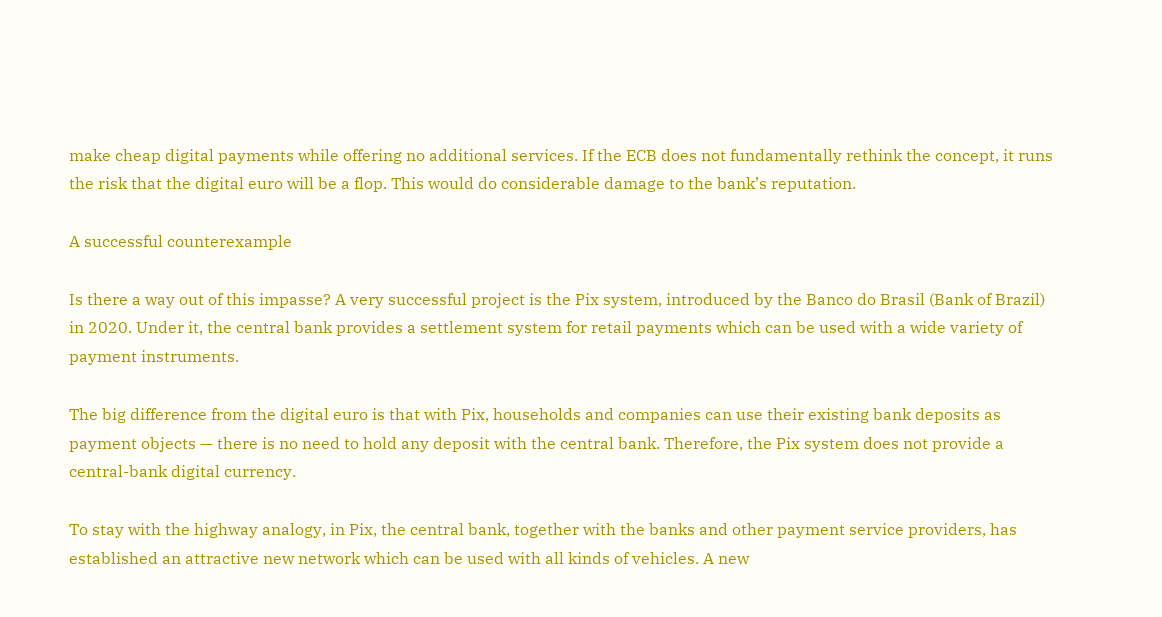make cheap digital payments while offering no additional services. If the ECB does not fundamentally rethink the concept, it runs the risk that the digital euro will be a flop. This would do considerable damage to the bank’s reputation.

A successful counterexample

Is there a way out of this impasse? A very successful project is the Pix system, introduced by the Banco do Brasil (Bank of Brazil) in 2020. Under it, the central bank provides a settlement system for retail payments which can be used with a wide variety of payment instruments.

The big difference from the digital euro is that with Pix, households and companies can use their existing bank deposits as payment objects — there is no need to hold any deposit with the central bank. Therefore, the Pix system does not provide a central-bank digital currency.

To stay with the highway analogy, in Pix, the central bank, together with the banks and other payment service providers, has established an attractive new network which can be used with all kinds of vehicles. A new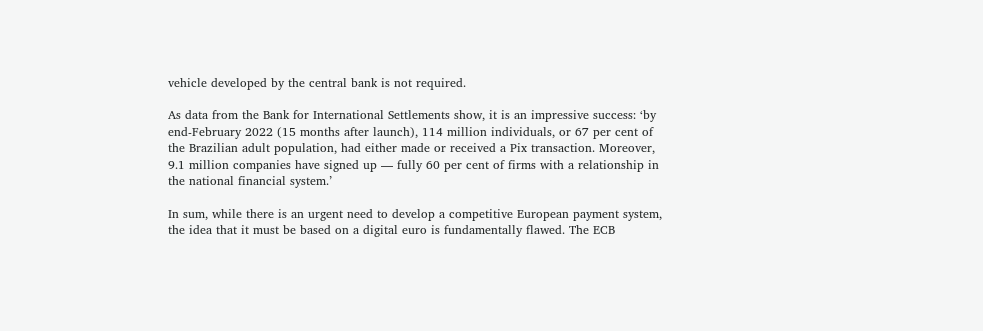vehicle developed by the central bank is not required.

As data from the Bank for International Settlements show, it is an impressive success: ‘by end-February 2022 (15 months after launch), 114 million individuals, or 67 per cent of the Brazilian adult population, had either made or received a Pix transaction. Moreover, 9.1 million companies have signed up — fully 60 per cent of firms with a relationship in the national financial system.’

In sum, while there is an urgent need to develop a competitive European payment system, the idea that it must be based on a digital euro is fundamentally flawed. The ECB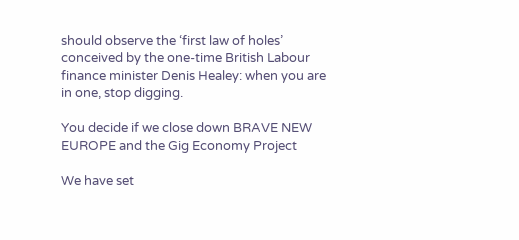should observe the ‘first law of holes’ conceived by the one-time British Labour finance minister Denis Healey: when you are in one, stop digging.

You decide if we close down BRAVE NEW EUROPE and the Gig Economy Project

We have set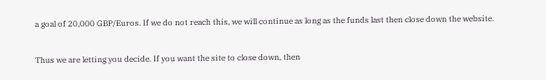a goal of 20,000 GBP/Euros. If we do not reach this, we will continue as long as the funds last then close down the website.

Thus we are letting you decide. If you want the site to close down, then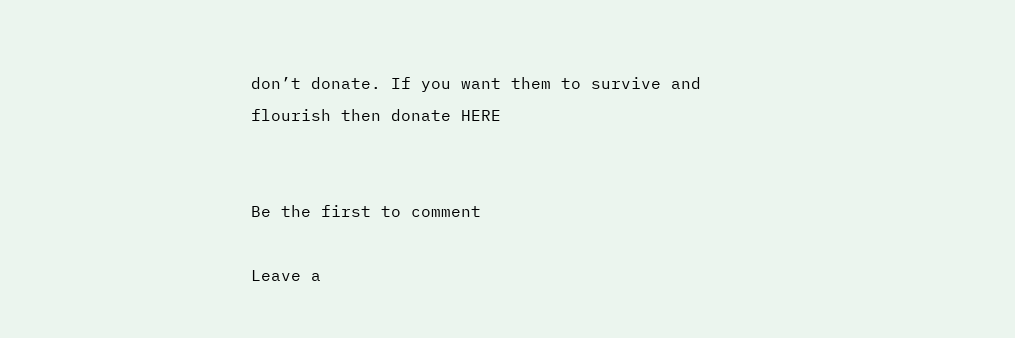don’t donate. If you want them to survive and flourish then donate HERE


Be the first to comment

Leave a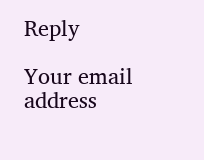Reply

Your email address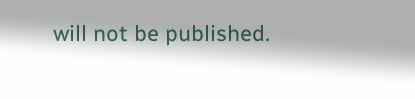will not be published.